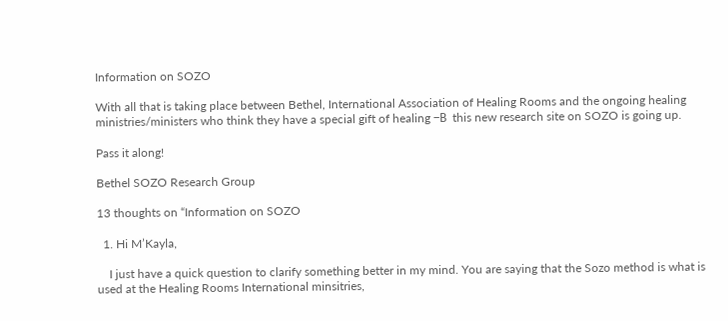Information on SOZO

With all that is taking place between Bethel, International Association of Healing Rooms and the ongoing healing ministries/ministers who think they have a special gift of healing –Β  this new research site on SOZO is going up.

Pass it along!

Bethel SOZO Research Group

13 thoughts on “Information on SOZO

  1. Hi M’Kayla,

    I just have a quick question to clarify something better in my mind. You are saying that the Sozo method is what is used at the Healing Rooms International minsitries,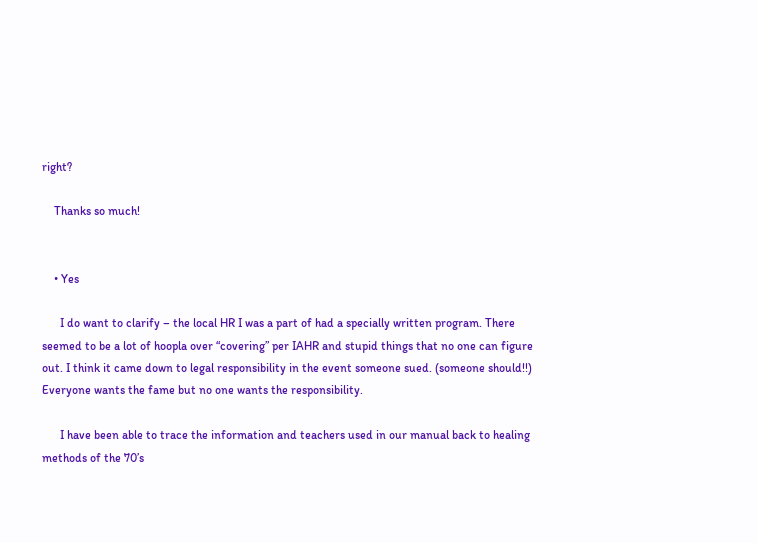right?

    Thanks so much!


    • Yes

      I do want to clarify – the local HR I was a part of had a specially written program. There seemed to be a lot of hoopla over “covering” per IAHR and stupid things that no one can figure out. I think it came down to legal responsibility in the event someone sued. (someone should!!) Everyone wants the fame but no one wants the responsibility.

      I have been able to trace the information and teachers used in our manual back to healing methods of the 70’s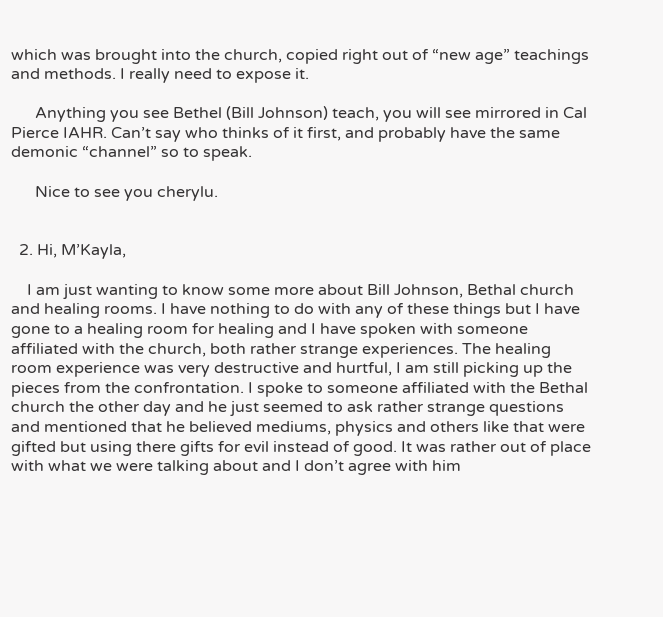which was brought into the church, copied right out of “new age” teachings and methods. I really need to expose it.

      Anything you see Bethel (Bill Johnson) teach, you will see mirrored in Cal Pierce IAHR. Can’t say who thinks of it first, and probably have the same demonic “channel” so to speak.

      Nice to see you cherylu.


  2. Hi, M’Kayla,

    I am just wanting to know some more about Bill Johnson, Bethal church and healing rooms. I have nothing to do with any of these things but I have gone to a healing room for healing and I have spoken with someone affiliated with the church, both rather strange experiences. The healing room experience was very destructive and hurtful, I am still picking up the pieces from the confrontation. I spoke to someone affiliated with the Bethal church the other day and he just seemed to ask rather strange questions and mentioned that he believed mediums, physics and others like that were gifted but using there gifts for evil instead of good. It was rather out of place with what we were talking about and I don’t agree with him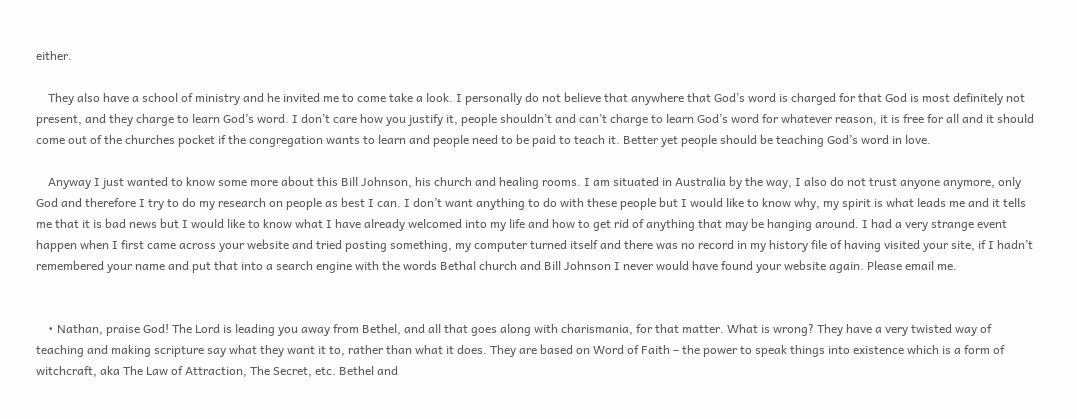either.

    They also have a school of ministry and he invited me to come take a look. I personally do not believe that anywhere that God’s word is charged for that God is most definitely not present, and they charge to learn God’s word. I don’t care how you justify it, people shouldn’t and can’t charge to learn God’s word for whatever reason, it is free for all and it should come out of the churches pocket if the congregation wants to learn and people need to be paid to teach it. Better yet people should be teaching God’s word in love.

    Anyway I just wanted to know some more about this Bill Johnson, his church and healing rooms. I am situated in Australia by the way, I also do not trust anyone anymore, only God and therefore I try to do my research on people as best I can. I don’t want anything to do with these people but I would like to know why, my spirit is what leads me and it tells me that it is bad news but I would like to know what I have already welcomed into my life and how to get rid of anything that may be hanging around. I had a very strange event happen when I first came across your website and tried posting something, my computer turned itself and there was no record in my history file of having visited your site, if I hadn’t remembered your name and put that into a search engine with the words Bethal church and Bill Johnson I never would have found your website again. Please email me.


    • Nathan, praise God! The Lord is leading you away from Bethel, and all that goes along with charismania, for that matter. What is wrong? They have a very twisted way of teaching and making scripture say what they want it to, rather than what it does. They are based on Word of Faith – the power to speak things into existence which is a form of witchcraft, aka The Law of Attraction, The Secret, etc. Bethel and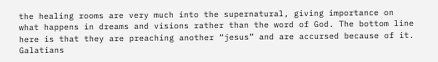the healing rooms are very much into the supernatural, giving importance on what happens in dreams and visions rather than the word of God. The bottom line here is that they are preaching another “jesus” and are accursed because of it. Galatians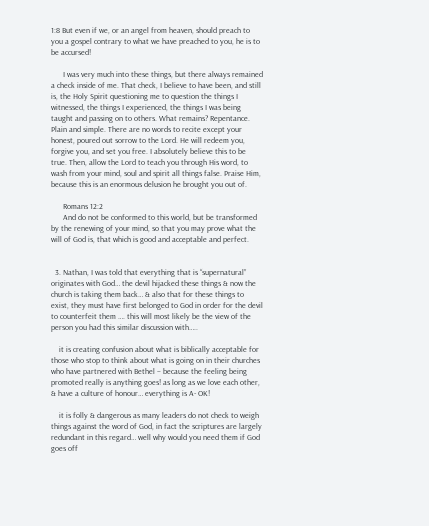1:8 But even if we, or an angel from heaven, should preach to you a gospel contrary to what we have preached to you, he is to be accursed!

      I was very much into these things, but there always remained a check inside of me. That check, I believe to have been, and still is, the Holy Spirit questioning me to question the things I witnessed, the things I experienced, the things I was being taught and passing on to others. What remains? Repentance. Plain and simple. There are no words to recite except your honest, poured out sorrow to the Lord. He will redeem you, forgive you, and set you free. I absolutely believe this to be true. Then, allow the Lord to teach you through His word, to wash from your mind, soul and spirit all things false. Praise Him, because this is an enormous delusion he brought you out of.

      Romans 12:2
      And do not be conformed to this world, but be transformed by the renewing of your mind, so that you may prove what the will of God is, that which is good and acceptable and perfect.


  3. Nathan, I was told that everything that is “supernatural” originates with God… the devil hijacked these things & now the church is taking them back… & also that for these things to exist, they must have first belonged to God in order for the devil to counterfeit them …. this will most likely be the view of the person you had this similar discussion with…..

    it is creating confusion about what is biblically acceptable for those who stop to think about what is going on in their churches who have partnered with Bethel – because the feeling being promoted really is anything goes! as long as we love each other, & have a culture of honour… everything is A- OK!

    it is folly & dangerous as many leaders do not check to weigh things against the word of God, in fact the scriptures are largely redundant in this regard… well why would you need them if God goes off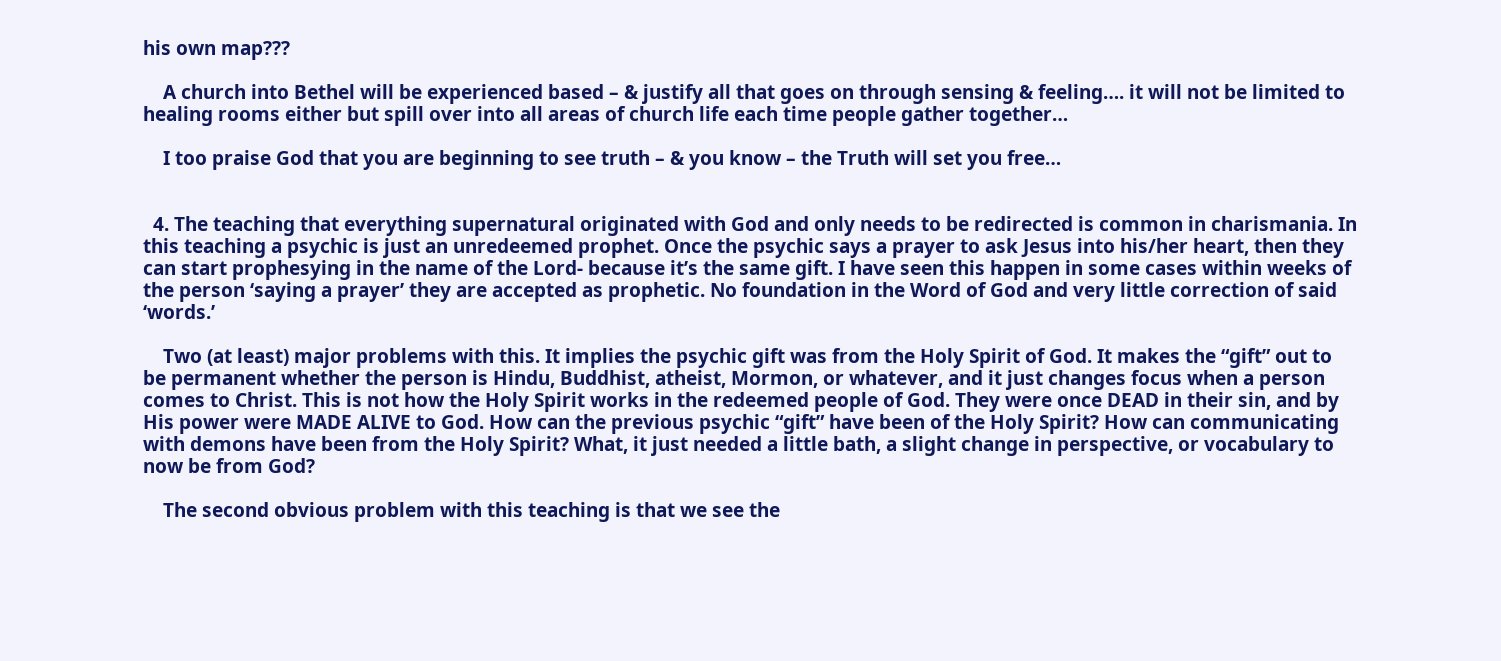his own map???

    A church into Bethel will be experienced based – & justify all that goes on through sensing & feeling…. it will not be limited to healing rooms either but spill over into all areas of church life each time people gather together…

    I too praise God that you are beginning to see truth – & you know – the Truth will set you free…


  4. The teaching that everything supernatural originated with God and only needs to be redirected is common in charismania. In this teaching a psychic is just an unredeemed prophet. Once the psychic says a prayer to ask Jesus into his/her heart, then they can start prophesying in the name of the Lord- because it’s the same gift. I have seen this happen in some cases within weeks of the person ‘saying a prayer’ they are accepted as prophetic. No foundation in the Word of God and very little correction of said ‘words.’

    Two (at least) major problems with this. It implies the psychic gift was from the Holy Spirit of God. It makes the “gift” out to be permanent whether the person is Hindu, Buddhist, atheist, Mormon, or whatever, and it just changes focus when a person comes to Christ. This is not how the Holy Spirit works in the redeemed people of God. They were once DEAD in their sin, and by His power were MADE ALIVE to God. How can the previous psychic “gift” have been of the Holy Spirit? How can communicating with demons have been from the Holy Spirit? What, it just needed a little bath, a slight change in perspective, or vocabulary to now be from God?

    The second obvious problem with this teaching is that we see the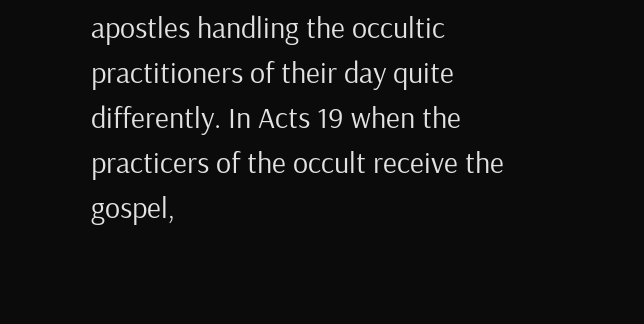apostles handling the occultic practitioners of their day quite differently. In Acts 19 when the practicers of the occult receive the gospel,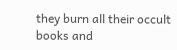they burn all their occult books and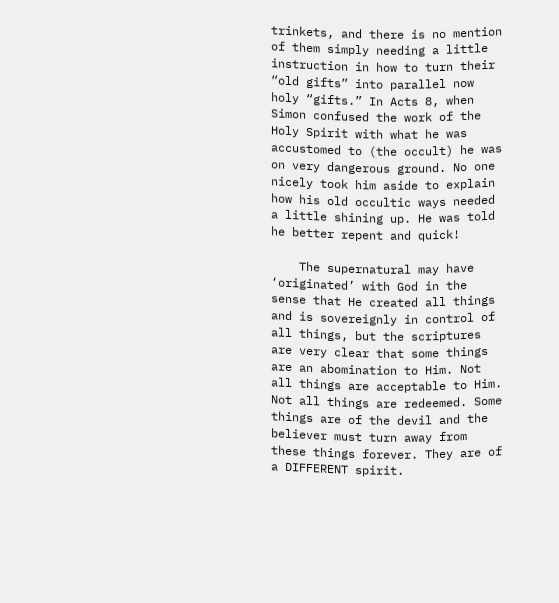trinkets, and there is no mention of them simply needing a little instruction in how to turn their “old gifts” into parallel now holy “gifts.” In Acts 8, when Simon confused the work of the Holy Spirit with what he was accustomed to (the occult) he was on very dangerous ground. No one nicely took him aside to explain how his old occultic ways needed a little shining up. He was told he better repent and quick!

    The supernatural may have ‘originated’ with God in the sense that He created all things and is sovereignly in control of all things, but the scriptures are very clear that some things are an abomination to Him. Not all things are acceptable to Him. Not all things are redeemed. Some things are of the devil and the believer must turn away from these things forever. They are of a DIFFERENT spirit.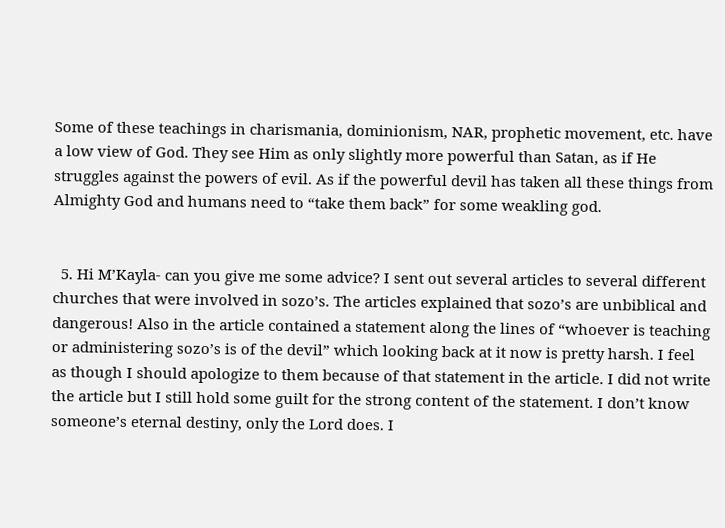Some of these teachings in charismania, dominionism, NAR, prophetic movement, etc. have a low view of God. They see Him as only slightly more powerful than Satan, as if He struggles against the powers of evil. As if the powerful devil has taken all these things from Almighty God and humans need to “take them back” for some weakling god.


  5. Hi M’Kayla- can you give me some advice? I sent out several articles to several different churches that were involved in sozo’s. The articles explained that sozo’s are unbiblical and dangerous! Also in the article contained a statement along the lines of “whoever is teaching or administering sozo’s is of the devil” which looking back at it now is pretty harsh. I feel as though I should apologize to them because of that statement in the article. I did not write the article but I still hold some guilt for the strong content of the statement. I don’t know someone’s eternal destiny, only the Lord does. I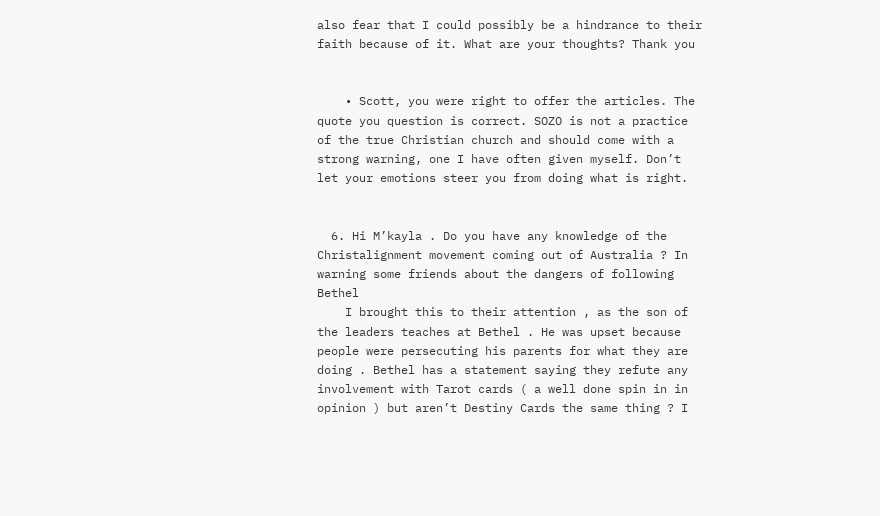also fear that I could possibly be a hindrance to their faith because of it. What are your thoughts? Thank you


    • Scott, you were right to offer the articles. The quote you question is correct. SOZO is not a practice of the true Christian church and should come with a strong warning, one I have often given myself. Don’t let your emotions steer you from doing what is right.


  6. Hi M’kayla . Do you have any knowledge of the Christalignment movement coming out of Australia ? In warning some friends about the dangers of following Bethel
    I brought this to their attention , as the son of the leaders teaches at Bethel . He was upset because people were persecuting his parents for what they are doing . Bethel has a statement saying they refute any involvement with Tarot cards ( a well done spin in in opinion ) but aren’t Destiny Cards the same thing ? I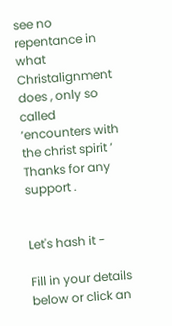see no repentance in what Christalignment does , only so called ‘encounters with the christ spirit ‘ Thanks for any support .


Let's hash it -

Fill in your details below or click an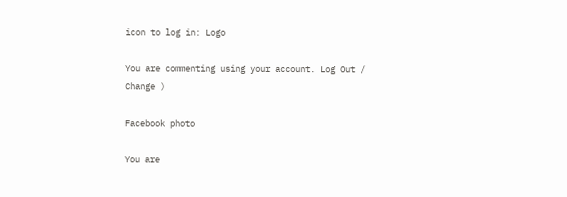icon to log in: Logo

You are commenting using your account. Log Out /  Change )

Facebook photo

You are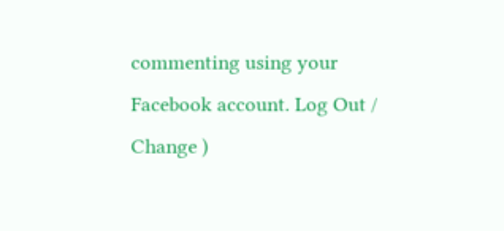commenting using your Facebook account. Log Out /  Change )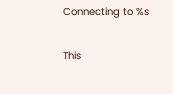Connecting to %s

This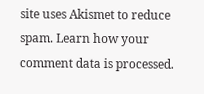site uses Akismet to reduce spam. Learn how your comment data is processed.